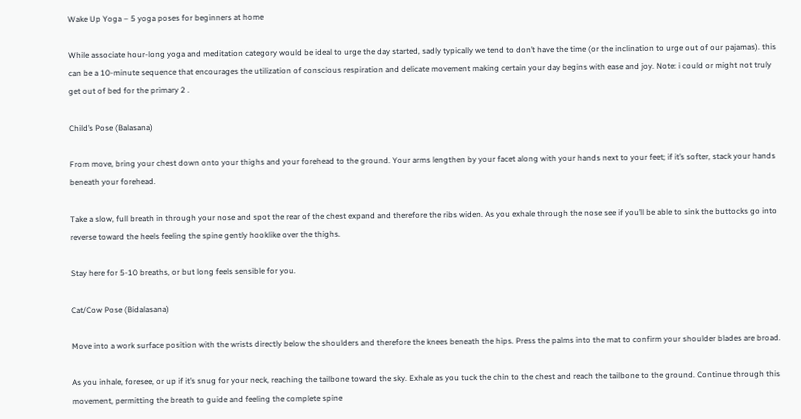Wake Up Yoga – 5 yoga poses for beginners at home

While associate hour-long yoga and meditation category would be ideal to urge the day started, sadly typically we tend to don’t have the time (or the inclination to urge out of our pajamas). this can be a 10-minute sequence that encourages the utilization of conscious respiration and delicate movement making certain your day begins with ease and joy. Note: i could or might not truly get out of bed for the primary 2 .

Child’s Pose (Balasana)

From move, bring your chest down onto your thighs and your forehead to the ground. Your arms lengthen by your facet along with your hands next to your feet; if it’s softer, stack your hands beneath your forehead.

Take a slow, full breath in through your nose and spot the rear of the chest expand and therefore the ribs widen. As you exhale through the nose see if you’ll be able to sink the buttocks go into reverse toward the heels feeling the spine gently hooklike over the thighs.

Stay here for 5-10 breaths, or but long feels sensible for you.

Cat/Cow Pose (Bidalasana)

Move into a work surface position with the wrists directly below the shoulders and therefore the knees beneath the hips. Press the palms into the mat to confirm your shoulder blades are broad.

As you inhale, foresee, or up if it’s snug for your neck, reaching the tailbone toward the sky. Exhale as you tuck the chin to the chest and reach the tailbone to the ground. Continue through this movement, permitting the breath to guide and feeling the complete spine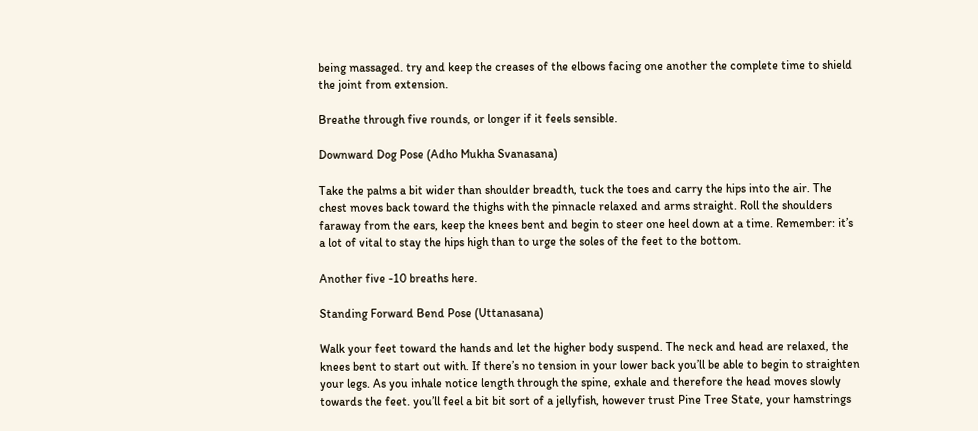being massaged. try and keep the creases of the elbows facing one another the complete time to shield the joint from extension.

Breathe through five rounds, or longer if it feels sensible.

Downward Dog Pose (Adho Mukha Svanasana)

Take the palms a bit wider than shoulder breadth, tuck the toes and carry the hips into the air. The chest moves back toward the thighs with the pinnacle relaxed and arms straight. Roll the shoulders faraway from the ears, keep the knees bent and begin to steer one heel down at a time. Remember: it’s a lot of vital to stay the hips high than to urge the soles of the feet to the bottom.

Another five -10 breaths here.

Standing Forward Bend Pose (Uttanasana)

Walk your feet toward the hands and let the higher body suspend. The neck and head are relaxed, the knees bent to start out with. If there’s no tension in your lower back you’ll be able to begin to straighten your legs. As you inhale notice length through the spine, exhale and therefore the head moves slowly towards the feet. you’ll feel a bit bit sort of a jellyfish, however trust Pine Tree State, your hamstrings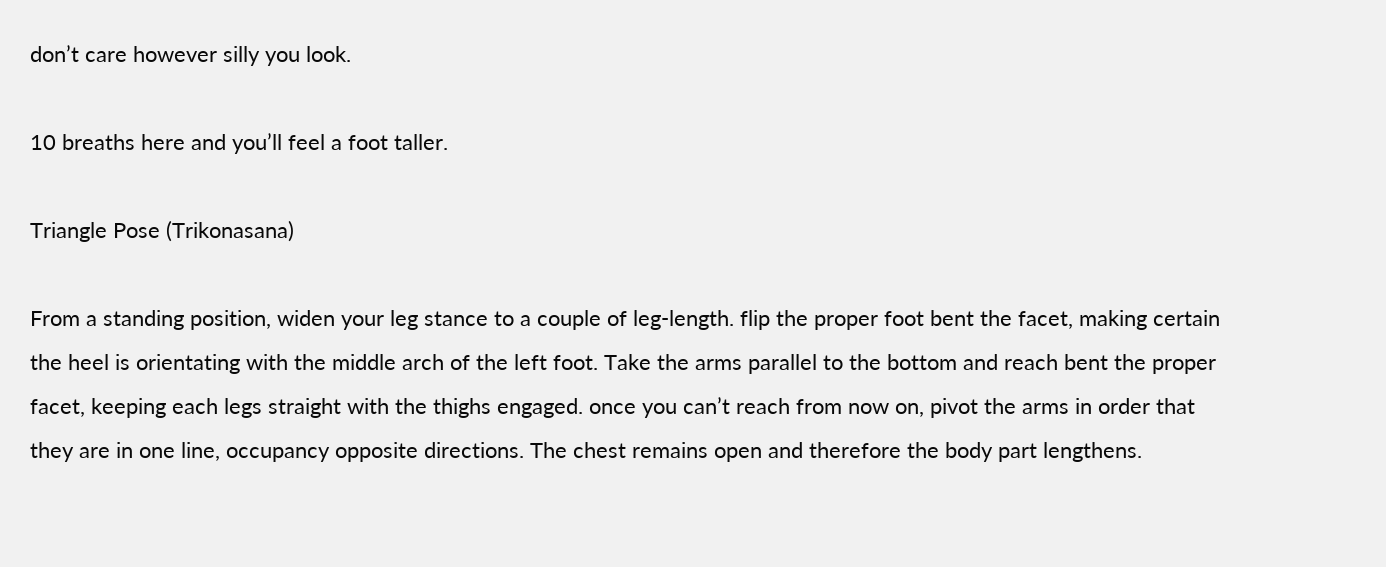don’t care however silly you look.

10 breaths here and you’ll feel a foot taller.

Triangle Pose (Trikonasana)

From a standing position, widen your leg stance to a couple of leg-length. flip the proper foot bent the facet, making certain the heel is orientating with the middle arch of the left foot. Take the arms parallel to the bottom and reach bent the proper facet, keeping each legs straight with the thighs engaged. once you can’t reach from now on, pivot the arms in order that they are in one line, occupancy opposite directions. The chest remains open and therefore the body part lengthens.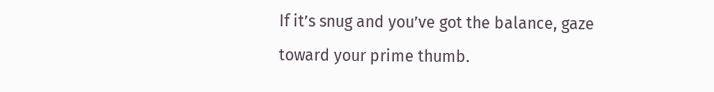If it’s snug and you’ve got the balance, gaze toward your prime thumb.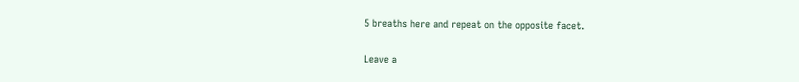5 breaths here and repeat on the opposite facet.

Leave a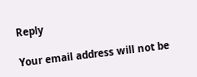Reply

Your email address will not be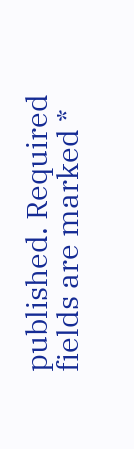published. Required fields are marked *